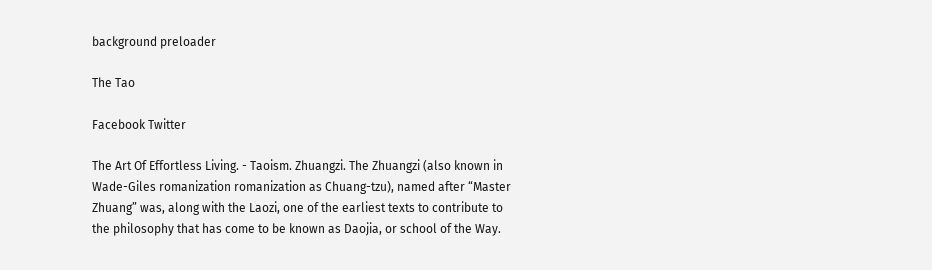background preloader

The Tao

Facebook Twitter

The Art Of Effortless Living. - Taoism. Zhuangzi. The Zhuangzi (also known in Wade-Giles romanization romanization as Chuang-tzu), named after “Master Zhuang” was, along with the Laozi, one of the earliest texts to contribute to the philosophy that has come to be known as Daojia, or school of the Way.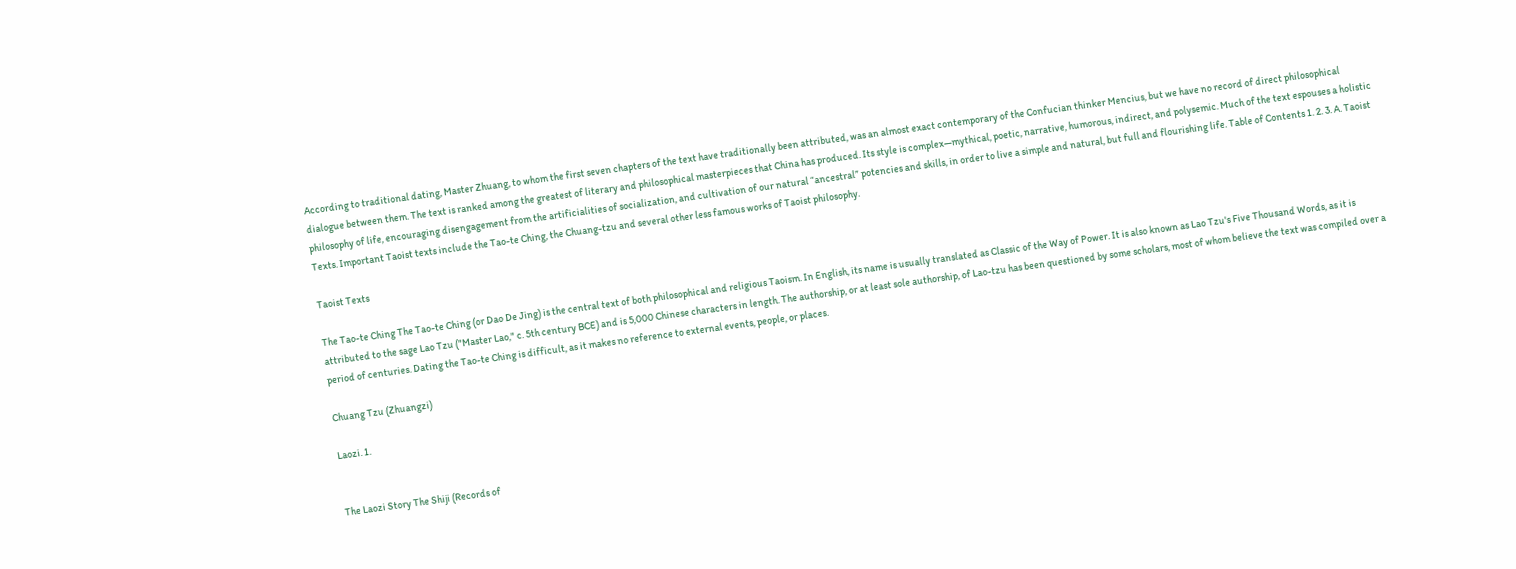According to traditional dating, Master Zhuang, to whom the first seven chapters of the text have traditionally been attributed, was an almost exact contemporary of the Confucian thinker Mencius, but we have no record of direct philosophical dialogue between them. The text is ranked among the greatest of literary and philosophical masterpieces that China has produced. Its style is complex—mythical, poetic, narrative, humorous, indirect, and polysemic. Much of the text espouses a holistic philosophy of life, encouraging disengagement from the artificialities of socialization, and cultivation of our natural “ancestral” potencies and skills, in order to live a simple and natural, but full and flourishing life. Table of Contents 1. 2. 3. A. Taoist Texts. Important Taoist texts include the Tao-te Ching, the Chuang-tzu and several other less famous works of Taoist philosophy.

Taoist Texts

The Tao-te Ching The Tao-te Ching (or Dao De Jing) is the central text of both philosophical and religious Taoism. In English, its name is usually translated as Classic of the Way of Power. It is also known as Lao Tzu's Five Thousand Words, as it is attributed to the sage Lao Tzu ("Master Lao," c. 5th century BCE) and is 5,000 Chinese characters in length. The authorship, or at least sole authorship, of Lao-tzu has been questioned by some scholars, most of whom believe the text was compiled over a period of centuries. Dating the Tao-te Ching is difficult, as it makes no reference to external events, people, or places.

Chuang Tzu (Zhuangzi)

Laozi. 1.


The Laozi Story The Shiji (Records of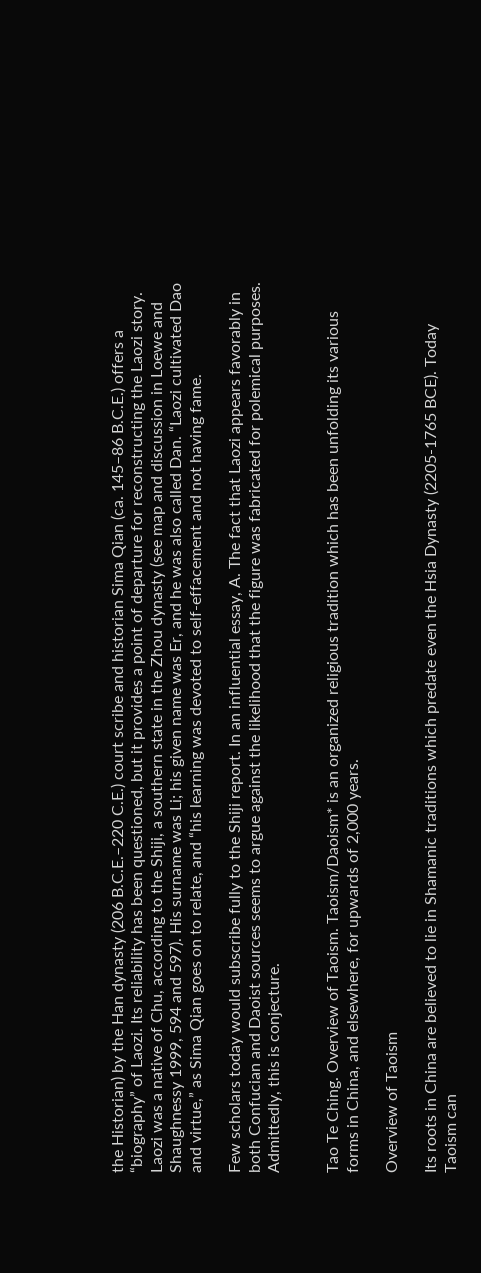the Historian) by the Han dynasty (206 B.C.E.–220 C.E.) court scribe and historian Sima Qian (ca. 145–86 B.C.E.) offers a “biography” of Laozi. Its reliability has been questioned, but it provides a point of departure for reconstructing the Laozi story. Laozi was a native of Chu, according to the Shiji, a southern state in the Zhou dynasty (see map and discussion in Loewe and Shaughnessy 1999, 594 and 597). His surname was Li; his given name was Er, and he was also called Dan. “Laozi cultivated Dao and virtue,” as Sima Qian goes on to relate, and “his learning was devoted to self-effacement and not having fame.

Few scholars today would subscribe fully to the Shiji report. In an influential essay, A. The fact that Laozi appears favorably in both Confucian and Daoist sources seems to argue against the likelihood that the figure was fabricated for polemical purposes. Admittedly, this is conjecture.


Tao Te Ching. Overview of Taoism. Taoism/Daoism* is an organized religious tradition which has been unfolding its various forms in China, and elsewhere, for upwards of 2,000 years.

Overview of Taoism

Its roots in China are believed to lie in Shamanic traditions which predate even the Hsia Dynasty (2205-1765 BCE). Today Taoism can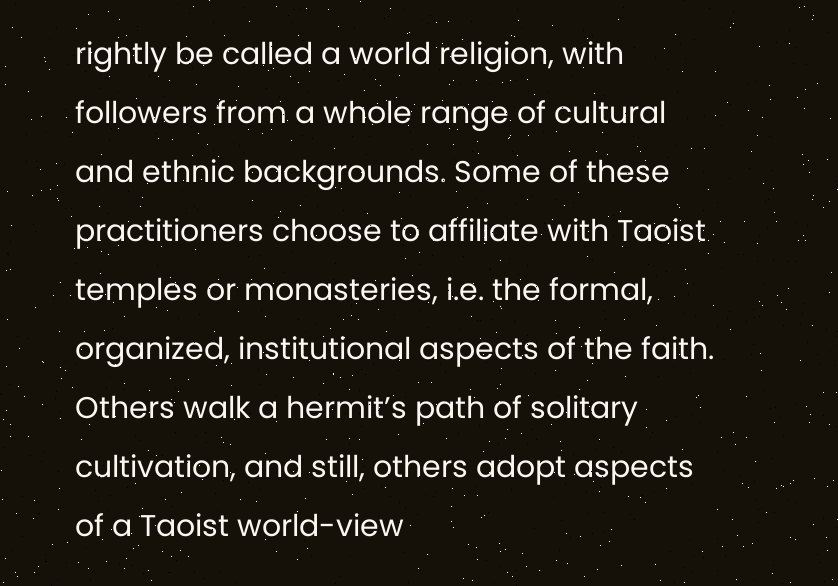rightly be called a world religion, with followers from a whole range of cultural and ethnic backgrounds. Some of these practitioners choose to affiliate with Taoist temples or monasteries, i.e. the formal, organized, institutional aspects of the faith. Others walk a hermit’s path of solitary cultivation, and still, others adopt aspects of a Taoist world-view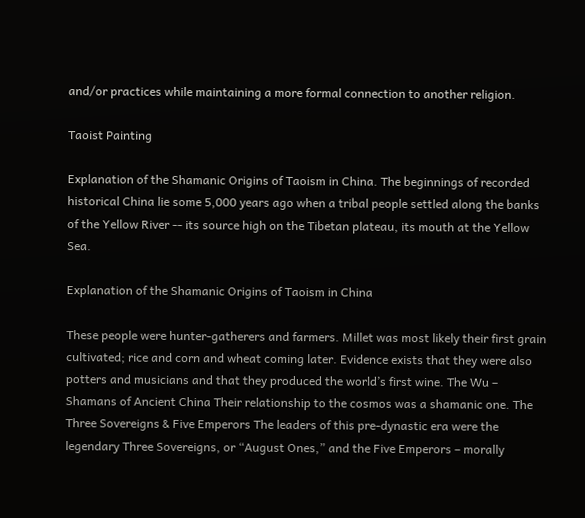and/or practices while maintaining a more formal connection to another religion.

Taoist Painting

Explanation of the Shamanic Origins of Taoism in China. The beginnings of recorded historical China lie some 5,000 years ago when a tribal people settled along the banks of the Yellow River -- its source high on the Tibetan plateau, its mouth at the Yellow Sea.

Explanation of the Shamanic Origins of Taoism in China

These people were hunter-gatherers and farmers. Millet was most likely their first grain cultivated; rice and corn and wheat coming later. Evidence exists that they were also potters and musicians and that they produced the world’s first wine. The Wu – Shamans of Ancient China Their relationship to the cosmos was a shamanic one. The Three Sovereigns & Five Emperors The leaders of this pre-dynastic era were the legendary Three Sovereigns, or “August Ones,” and the Five Emperors – morally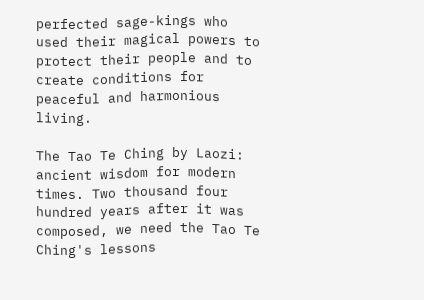perfected sage-kings who used their magical powers to protect their people and to create conditions for peaceful and harmonious living.

The Tao Te Ching by Laozi: ancient wisdom for modern times. Two thousand four hundred years after it was composed, we need the Tao Te Ching's lessons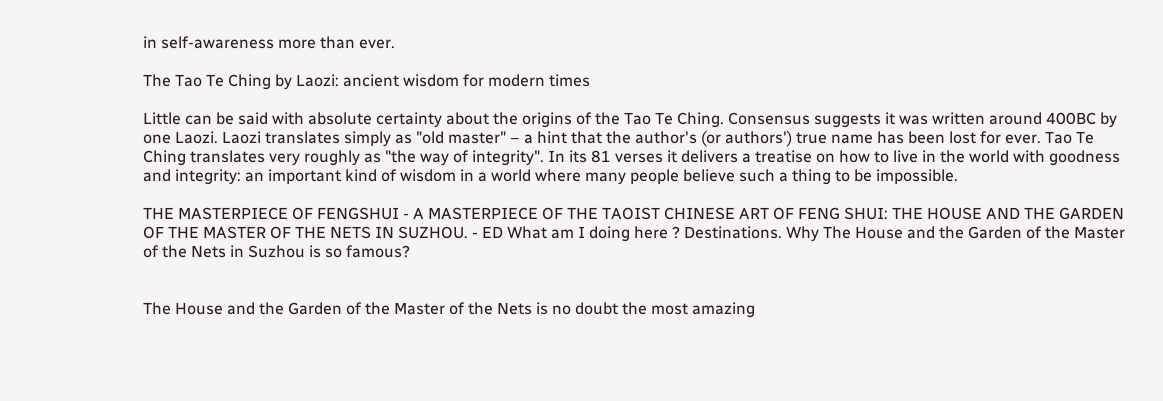in self-awareness more than ever.

The Tao Te Ching by Laozi: ancient wisdom for modern times

Little can be said with absolute certainty about the origins of the Tao Te Ching. Consensus suggests it was written around 400BC by one Laozi. Laozi translates simply as "old master" – a hint that the author's (or authors') true name has been lost for ever. Tao Te Ching translates very roughly as "the way of integrity". In its 81 verses it delivers a treatise on how to live in the world with goodness and integrity: an important kind of wisdom in a world where many people believe such a thing to be impossible.

THE MASTERPIECE OF FENGSHUI - A MASTERPIECE OF THE TAOIST CHINESE ART OF FENG SHUI: THE HOUSE AND THE GARDEN OF THE MASTER OF THE NETS IN SUZHOU. - ED What am I doing here ? Destinations. Why The House and the Garden of the Master of the Nets in Suzhou is so famous?


The House and the Garden of the Master of the Nets is no doubt the most amazing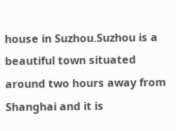house in Suzhou.Suzhou is a beautiful town situated around two hours away from Shanghai and it is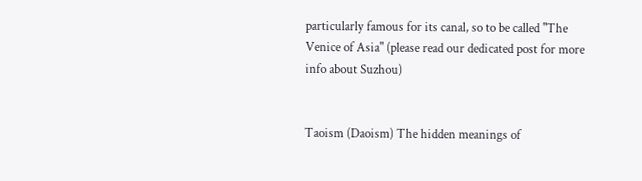particularly famous for its canal, so to be called "The Venice of Asia" (please read our dedicated post for more info about Suzhou)


Taoism (Daoism) The hidden meanings of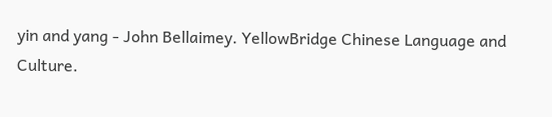yin and yang - John Bellaimey. YellowBridge Chinese Language and Culture.